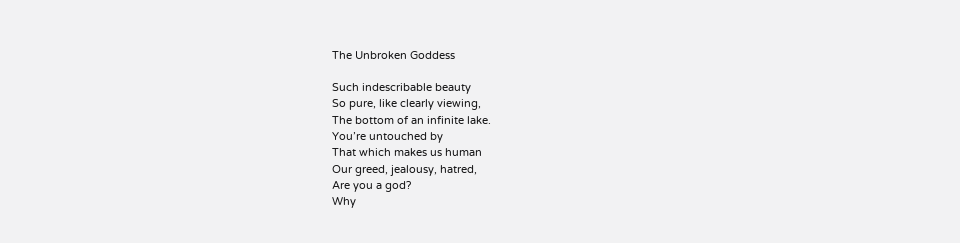The Unbroken Goddess

Such indescribable beauty
So pure, like clearly viewing,
The bottom of an infinite lake.
You’re untouched by
That which makes us human
Our greed, jealousy, hatred,
Are you a god?
Why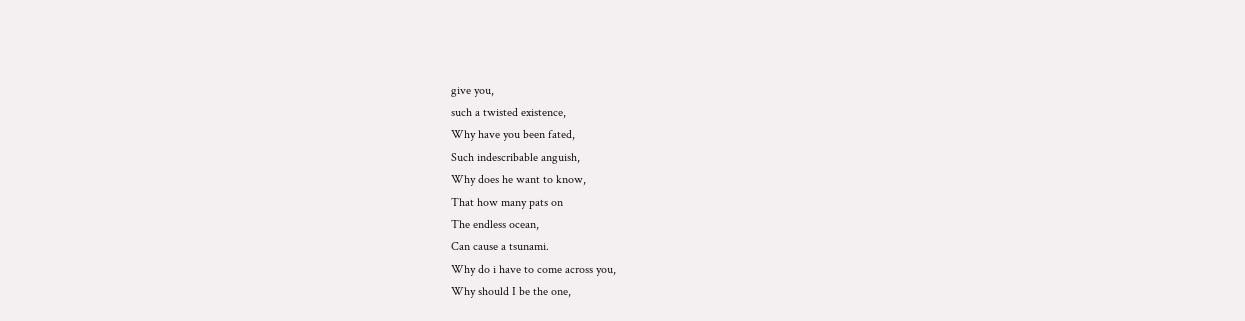give you,
such a twisted existence,
Why have you been fated,
Such indescribable anguish,
Why does he want to know,
That how many pats on
The endless ocean,
Can cause a tsunami.
Why do i have to come across you,
Why should I be the one,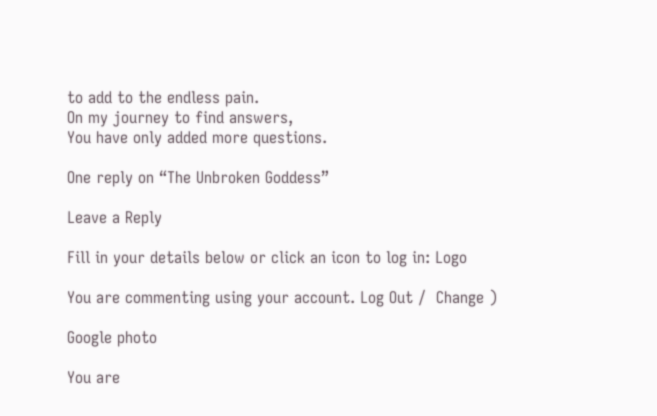to add to the endless pain.
On my journey to find answers,
You have only added more questions.

One reply on “The Unbroken Goddess”

Leave a Reply

Fill in your details below or click an icon to log in: Logo

You are commenting using your account. Log Out /  Change )

Google photo

You are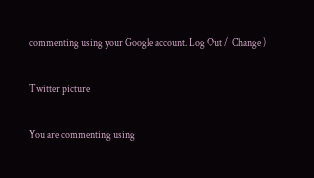commenting using your Google account. Log Out /  Change )

Twitter picture

You are commenting using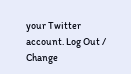your Twitter account. Log Out /  Change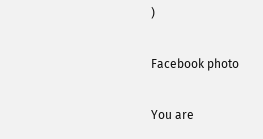)

Facebook photo

You are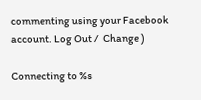commenting using your Facebook account. Log Out /  Change )

Connecting to %s